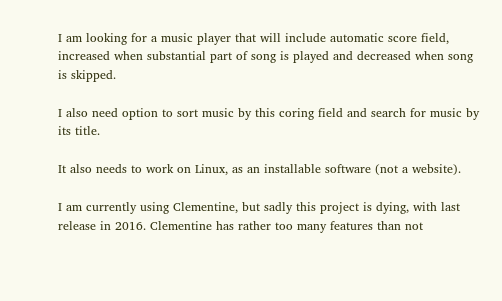I am looking for a music player that will include automatic score field, increased when substantial part of song is played and decreased when song is skipped.

I also need option to sort music by this coring field and search for music by its title.

It also needs to work on Linux, as an installable software (not a website).

I am currently using Clementine, but sadly this project is dying, with last release in 2016. Clementine has rather too many features than not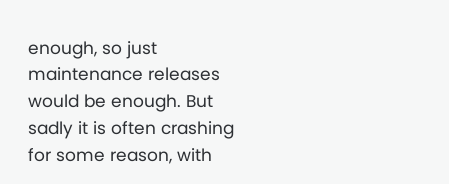enough, so just maintenance releases would be enough. But sadly it is often crashing for some reason, with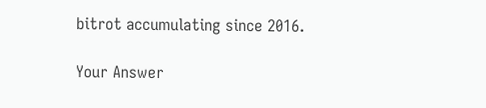bitrot accumulating since 2016.

Your Answer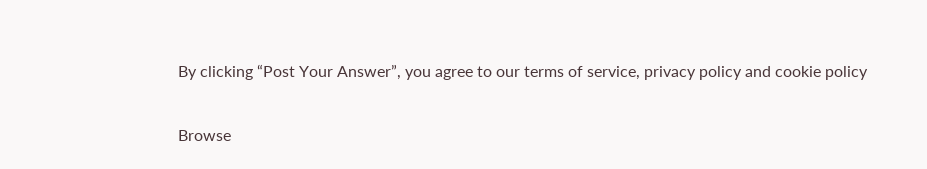By clicking “Post Your Answer”, you agree to our terms of service, privacy policy and cookie policy

Browse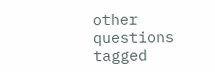other questions tagged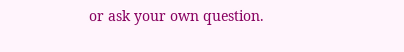or ask your own question.